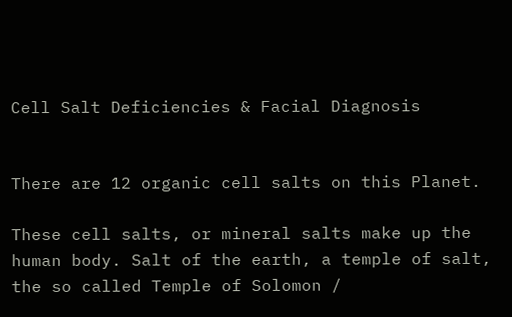Cell Salt Deficiencies & Facial Diagnosis


There are 12 organic cell salts on this Planet.

These cell salts, or mineral salts make up the human body. Salt of the earth, a temple of salt, the so called Temple of Solomon /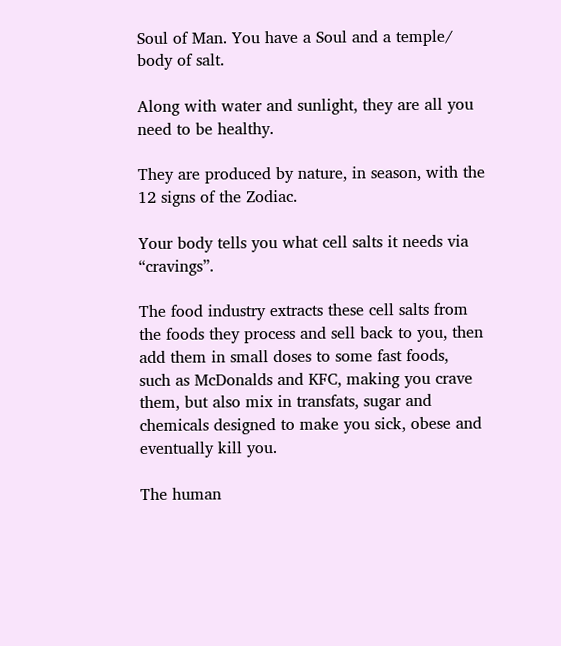Soul of Man. You have a Soul and a temple/ body of salt.

Along with water and sunlight, they are all you need to be healthy.

They are produced by nature, in season, with the 12 signs of the Zodiac.

Your body tells you what cell salts it needs via “cravings”.

The food industry extracts these cell salts from the foods they process and sell back to you, then add them in small doses to some fast foods,  such as McDonalds and KFC, making you crave them, but also mix in transfats, sugar and chemicals designed to make you sick, obese and eventually kill you.

The human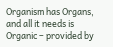Organism has Organs, and all it needs is Organic – provided by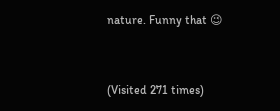nature. Funny that 😉


(Visited 271 times)